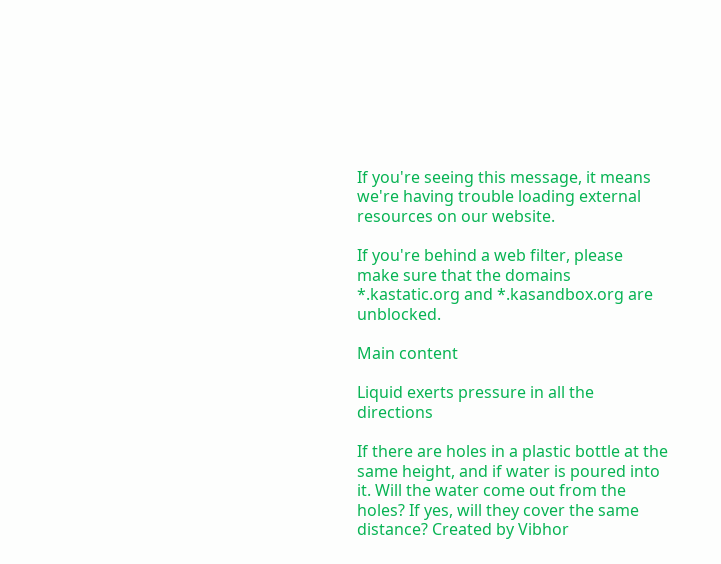If you're seeing this message, it means we're having trouble loading external resources on our website.

If you're behind a web filter, please make sure that the domains *.kastatic.org and *.kasandbox.org are unblocked.

Main content

Liquid exerts pressure in all the directions

If there are holes in a plastic bottle at the same height, and if water is poured into it. Will the water come out from the holes? If yes, will they cover the same distance? Created by Vibhor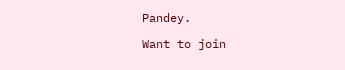Pandey.

Want to join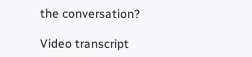the conversation?

Video transcript